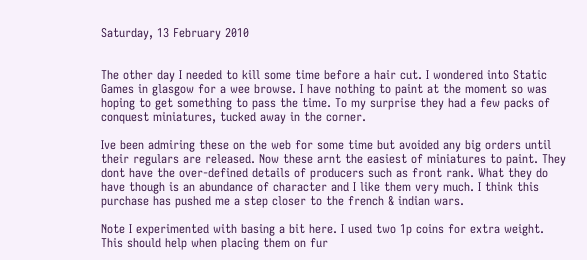Saturday, 13 February 2010


The other day I needed to kill some time before a hair cut. I wondered into Static Games in glasgow for a wee browse. I have nothing to paint at the moment so was hoping to get something to pass the time. To my surprise they had a few packs of conquest miniatures, tucked away in the corner.

Ive been admiring these on the web for some time but avoided any big orders until their regulars are released. Now these arnt the easiest of miniatures to paint. They dont have the over-defined details of producers such as front rank. What they do have though is an abundance of character and I like them very much. I think this purchase has pushed me a step closer to the french & indian wars.

Note I experimented with basing a bit here. I used two 1p coins for extra weight. This should help when placing them on fur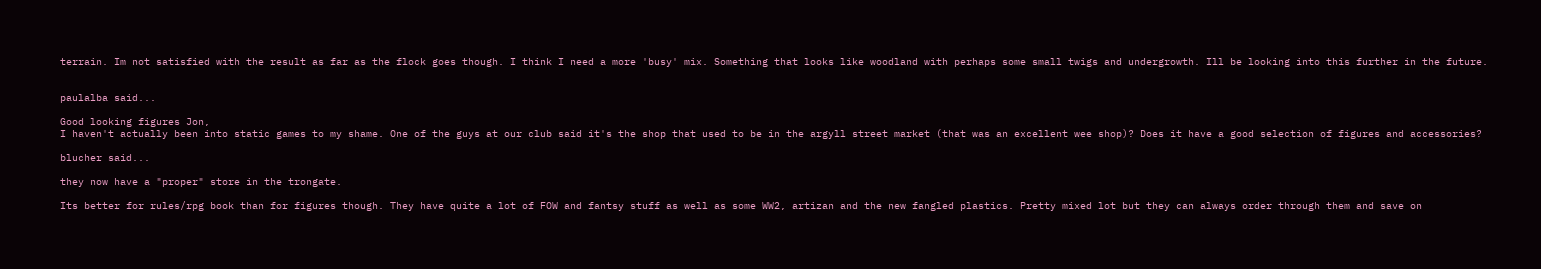terrain. Im not satisfied with the result as far as the flock goes though. I think I need a more 'busy' mix. Something that looks like woodland with perhaps some small twigs and undergrowth. Ill be looking into this further in the future.


paulalba said...

Good looking figures Jon,
I haven't actually been into static games to my shame. One of the guys at our club said it's the shop that used to be in the argyll street market (that was an excellent wee shop)? Does it have a good selection of figures and accessories?

blucher said...

they now have a "proper" store in the trongate.

Its better for rules/rpg book than for figures though. They have quite a lot of FOW and fantsy stuff as well as some WW2, artizan and the new fangled plastics. Pretty mixed lot but they can always order through them and save on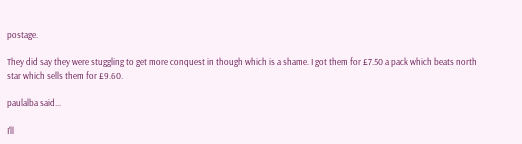postage.

They did say they were stuggling to get more conquest in though which is a shame. I got them for £7.50 a pack which beats north star which sells them for £9.60.

paulalba said...

I'll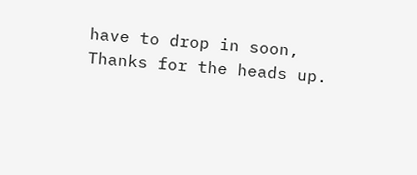have to drop in soon,
Thanks for the heads up.